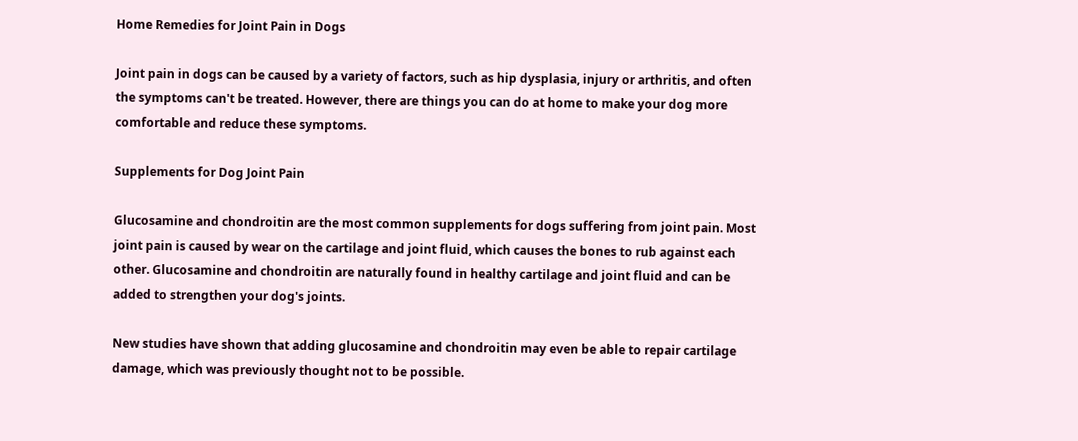Home Remedies for Joint Pain in Dogs

Joint pain in dogs can be caused by a variety of factors, such as hip dysplasia, injury or arthritis, and often the symptoms can't be treated. However, there are things you can do at home to make your dog more comfortable and reduce these symptoms.

Supplements for Dog Joint Pain

Glucosamine and chondroitin are the most common supplements for dogs suffering from joint pain. Most joint pain is caused by wear on the cartilage and joint fluid, which causes the bones to rub against each other. Glucosamine and chondroitin are naturally found in healthy cartilage and joint fluid and can be added to strengthen your dog's joints.

New studies have shown that adding glucosamine and chondroitin may even be able to repair cartilage damage, which was previously thought not to be possible.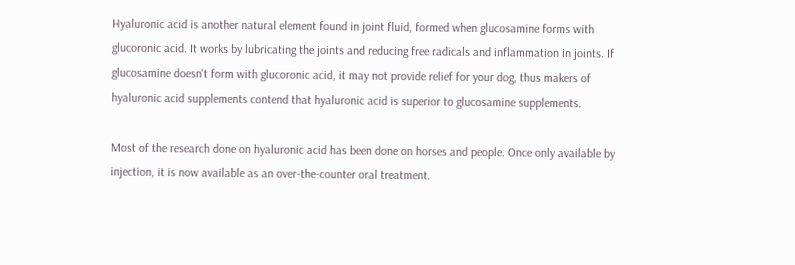Hyaluronic acid is another natural element found in joint fluid, formed when glucosamine forms with glucoronic acid. It works by lubricating the joints and reducing free radicals and inflammation in joints. If glucosamine doesn't form with glucoronic acid, it may not provide relief for your dog, thus makers of hyaluronic acid supplements contend that hyaluronic acid is superior to glucosamine supplements.

Most of the research done on hyaluronic acid has been done on horses and people. Once only available by injection, it is now available as an over-the-counter oral treatment.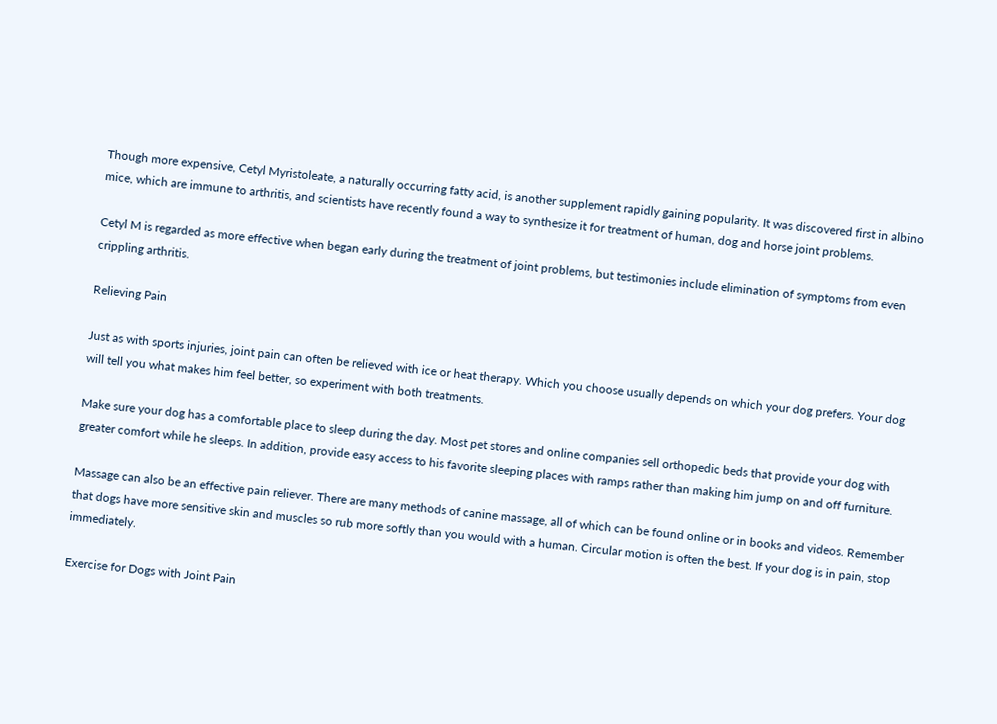Though more expensive, Cetyl Myristoleate, a naturally occurring fatty acid, is another supplement rapidly gaining popularity. It was discovered first in albino mice, which are immune to arthritis, and scientists have recently found a way to synthesize it for treatment of human, dog and horse joint problems.

Cetyl M is regarded as more effective when began early during the treatment of joint problems, but testimonies include elimination of symptoms from even crippling arthritis.

Relieving Pain

Just as with sports injuries, joint pain can often be relieved with ice or heat therapy. Which you choose usually depends on which your dog prefers. Your dog will tell you what makes him feel better, so experiment with both treatments.

Make sure your dog has a comfortable place to sleep during the day. Most pet stores and online companies sell orthopedic beds that provide your dog with greater comfort while he sleeps. In addition, provide easy access to his favorite sleeping places with ramps rather than making him jump on and off furniture.

Massage can also be an effective pain reliever. There are many methods of canine massage, all of which can be found online or in books and videos. Remember that dogs have more sensitive skin and muscles so rub more softly than you would with a human. Circular motion is often the best. If your dog is in pain, stop immediately.

Exercise for Dogs with Joint Pain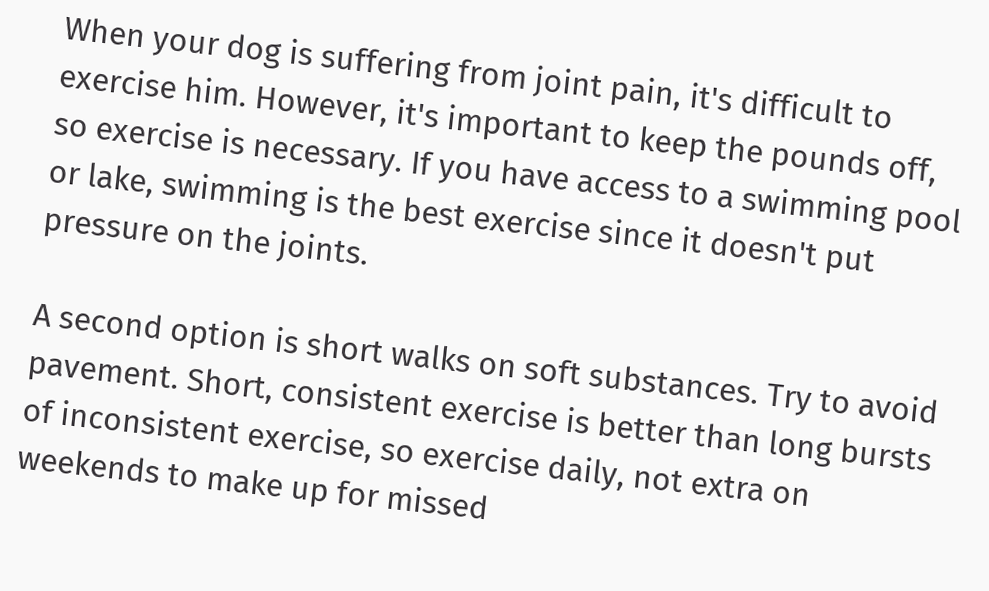When your dog is suffering from joint pain, it's difficult to exercise him. However, it's important to keep the pounds off, so exercise is necessary. If you have access to a swimming pool or lake, swimming is the best exercise since it doesn't put pressure on the joints.

A second option is short walks on soft substances. Try to avoid pavement. Short, consistent exercise is better than long bursts of inconsistent exercise, so exercise daily, not extra on weekends to make up for missed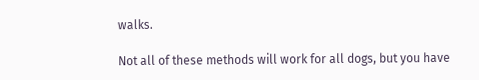walks.

Not all of these methods will work for all dogs, but you have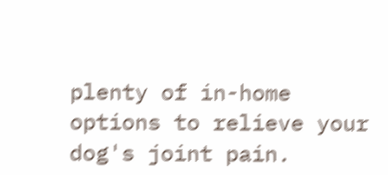plenty of in-home options to relieve your dog's joint pain.